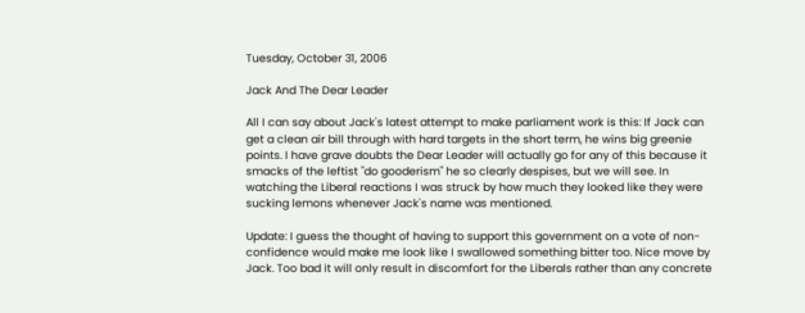Tuesday, October 31, 2006

Jack And The Dear Leader

All I can say about Jack's latest attempt to make parliament work is this: If Jack can get a clean air bill through with hard targets in the short term, he wins big greenie points. I have grave doubts the Dear Leader will actually go for any of this because it smacks of the leftist "do gooderism" he so clearly despises, but we will see. In watching the Liberal reactions I was struck by how much they looked like they were sucking lemons whenever Jack's name was mentioned.

Update: I guess the thought of having to support this government on a vote of non-confidence would make me look like I swallowed something bitter too. Nice move by Jack. Too bad it will only result in discomfort for the Liberals rather than any concrete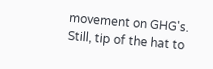movement on GHG's. Still, tip of the hat to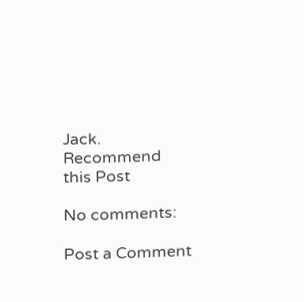Jack.
Recommend this Post

No comments:

Post a Comment